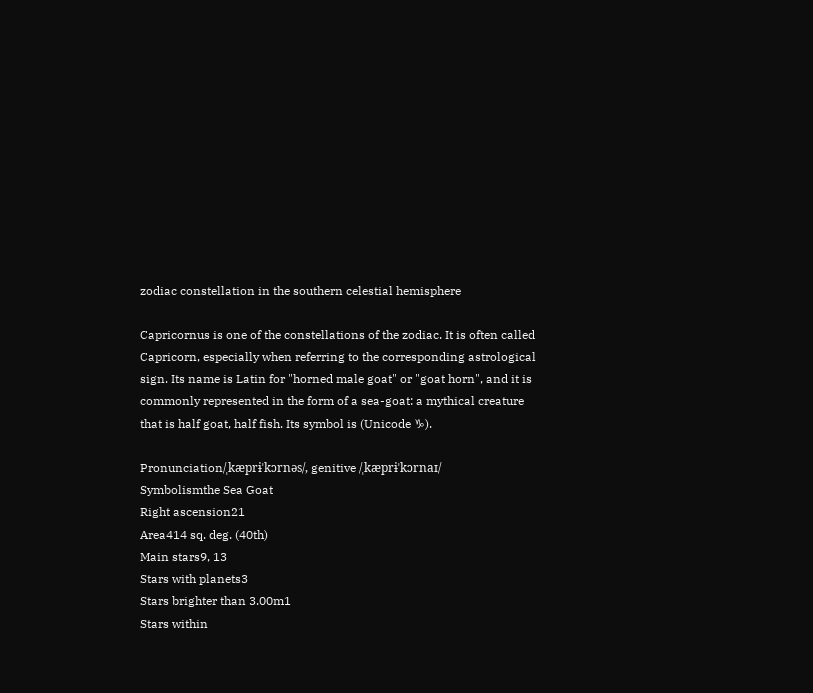zodiac constellation in the southern celestial hemisphere

Capricornus is one of the constellations of the zodiac. It is often called Capricorn, especially when referring to the corresponding astrological sign. Its name is Latin for "horned male goat" or "goat horn", and it is commonly represented in the form of a sea-goat: a mythical creature that is half goat, half fish. Its symbol is (Unicode ♑).

Pronunciation/ˌkæprɨˈkɔrnəs/, genitive /ˌkæprɨˈkɔrnaɪ/
Symbolismthe Sea Goat
Right ascension21
Area414 sq. deg. (40th)
Main stars9, 13
Stars with planets3
Stars brighter than 3.00m1
Stars within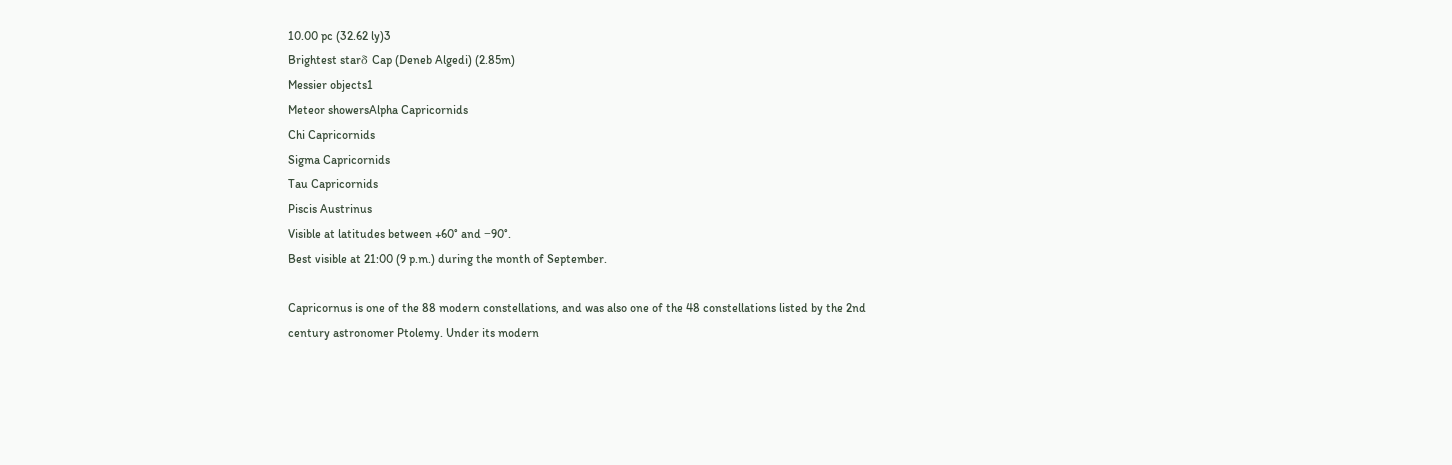10.00 pc (32.62 ly)3
Brightest starδ Cap (Deneb Algedi) (2.85m)
Messier objects1
Meteor showersAlpha Capricornids
Chi Capricornids
Sigma Capricornids
Tau Capricornids
Piscis Austrinus
Visible at latitudes between +60° and −90°.
Best visible at 21:00 (9 p.m.) during the month of September.

Capricornus is one of the 88 modern constellations, and was also one of the 48 constellations listed by the 2nd century astronomer Ptolemy. Under its modern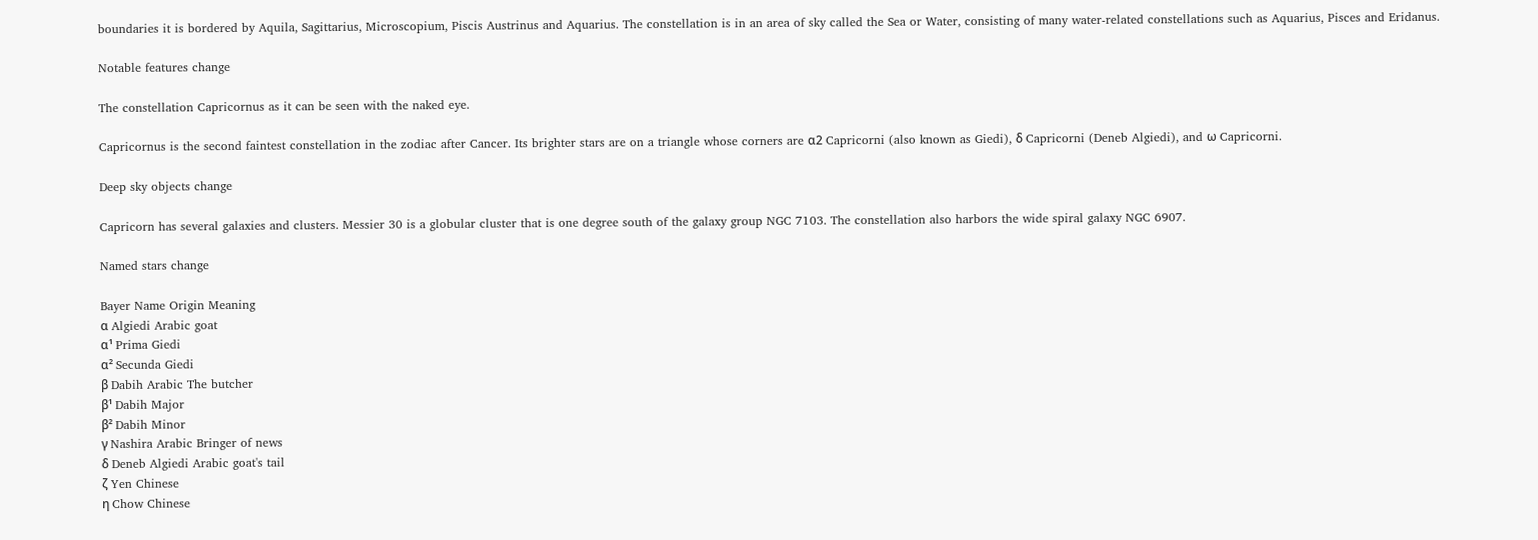boundaries it is bordered by Aquila, Sagittarius, Microscopium, Piscis Austrinus and Aquarius. The constellation is in an area of sky called the Sea or Water, consisting of many water-related constellations such as Aquarius, Pisces and Eridanus.

Notable features change

The constellation Capricornus as it can be seen with the naked eye.

Capricornus is the second faintest constellation in the zodiac after Cancer. Its brighter stars are on a triangle whose corners are α2 Capricorni (also known as Giedi), δ Capricorni (Deneb Algiedi), and ω Capricorni.

Deep sky objects change

Capricorn has several galaxies and clusters. Messier 30 is a globular cluster that is one degree south of the galaxy group NGC 7103. The constellation also harbors the wide spiral galaxy NGC 6907.

Named stars change

Bayer Name Origin Meaning
α Algiedi Arabic goat
α¹ Prima Giedi
α² Secunda Giedi
β Dabih Arabic The butcher
β¹ Dabih Major
β² Dabih Minor
γ Nashira Arabic Bringer of news
δ Deneb Algiedi Arabic goat's tail
ζ Yen Chinese
η Chow Chinese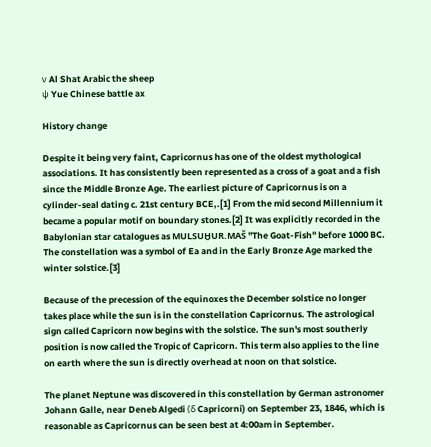ν Al Shat Arabic the sheep
ψ Yue Chinese battle ax

History change

Despite it being very faint, Capricornus has one of the oldest mythological associations. It has consistently been represented as a cross of a goat and a fish since the Middle Bronze Age. The earliest picture of Capricornus is on a cylinder-seal dating c. 21st century BCE,.[1] From the mid second Millennium it became a popular motif on boundary stones.[2] It was explicitly recorded in the Babylonian star catalogues as MULSUḪUR.MAŠ "The Goat-Fish" before 1000 BC. The constellation was a symbol of Ea and in the Early Bronze Age marked the winter solstice.[3]

Because of the precession of the equinoxes the December solstice no longer takes place while the sun is in the constellation Capricornus. The astrological sign called Capricorn now begins with the solstice. The sun's most southerly position is now called the Tropic of Capricorn. This term also applies to the line on earth where the sun is directly overhead at noon on that solstice.

The planet Neptune was discovered in this constellation by German astronomer Johann Galle, near Deneb Algedi (δ Capricorni) on September 23, 1846, which is reasonable as Capricornus can be seen best at 4:00am in September.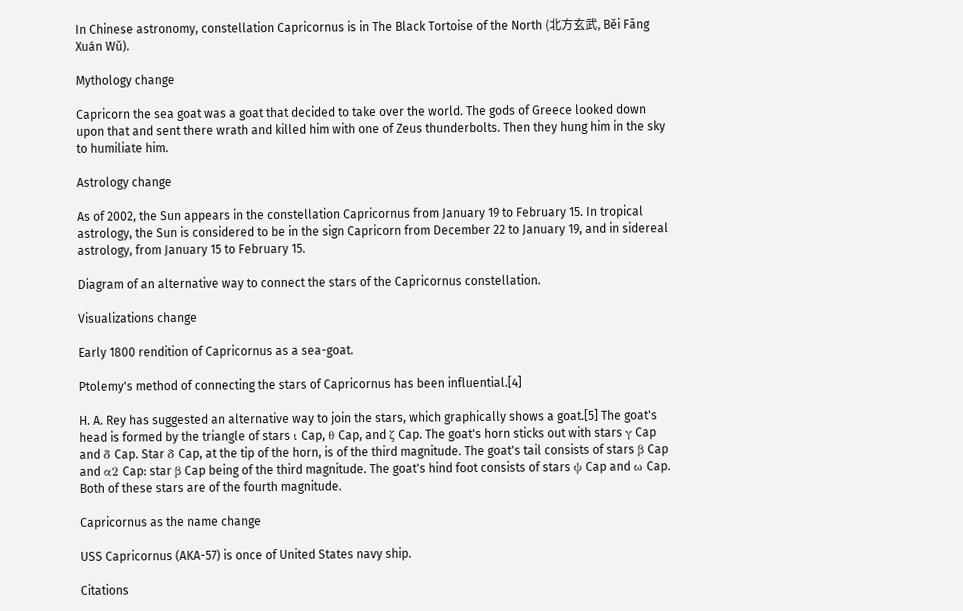In Chinese astronomy, constellation Capricornus is in The Black Tortoise of the North (北方玄武, Běi Fāng Xuán Wǔ).

Mythology change

Capricorn the sea goat was a goat that decided to take over the world. The gods of Greece looked down upon that and sent there wrath and killed him with one of Zeus thunderbolts. Then they hung him in the sky to humiliate him.

Astrology change

As of 2002, the Sun appears in the constellation Capricornus from January 19 to February 15. In tropical astrology, the Sun is considered to be in the sign Capricorn from December 22 to January 19, and in sidereal astrology, from January 15 to February 15.

Diagram of an alternative way to connect the stars of the Capricornus constellation.

Visualizations change

Early 1800 rendition of Capricornus as a sea-goat.

Ptolemy's method of connecting the stars of Capricornus has been influential.[4]

H. A. Rey has suggested an alternative way to join the stars, which graphically shows a goat.[5] The goat's head is formed by the triangle of stars ι Cap, θ Cap, and ζ Cap. The goat's horn sticks out with stars γ Cap and δ Cap. Star δ Cap, at the tip of the horn, is of the third magnitude. The goat's tail consists of stars β Cap and α2 Cap: star β Cap being of the third magnitude. The goat's hind foot consists of stars ψ Cap and ω Cap. Both of these stars are of the fourth magnitude.

Capricornus as the name change

USS Capricornus (AKA-57) is once of United States navy ship.

Citations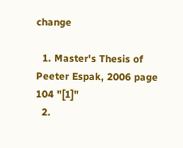change

  1. Master's Thesis of Peeter Espak, 2006 page 104 "[1]"
  2.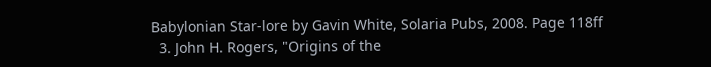Babylonian Star-lore by Gavin White, Solaria Pubs, 2008. Page 118ff
  3. John H. Rogers, "Origins of the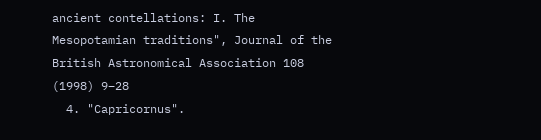ancient contellations: I. The Mesopotamian traditions", Journal of the British Astronomical Association 108 (1998) 9–28
  4. "Capricornus".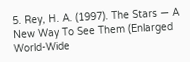5. Rey, H. A. (1997). The Stars — A New Way To See Them (Enlarged World-Wide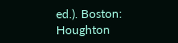ed.). Boston: Houghton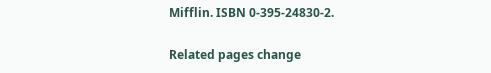Mifflin. ISBN 0-395-24830-2.

Related pages change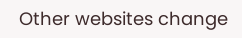Other websites change